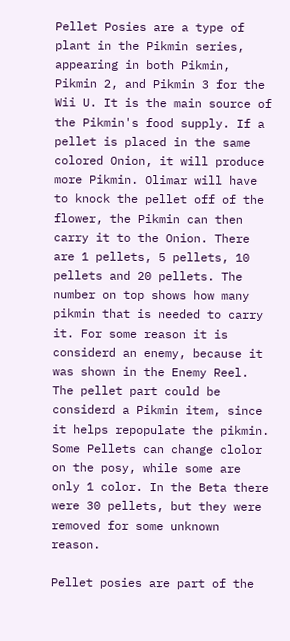Pellet Posies are a type of plant in the Pikmin series, appearing in both Pikmin, Pikmin 2, and Pikmin 3 for the Wii U. It is the main source of the Pikmin's food supply. If a pellet is placed in the same colored Onion, it will produce more Pikmin. Olimar will have to knock the pellet off of the flower, the Pikmin can then carry it to the Onion. There are 1 pellets, 5 pellets, 10 pellets and 20 pellets. The number on top shows how many pikmin that is needed to carry it. For some reason it is considerd an enemy, because it was shown in the Enemy Reel. The pellet part could be considerd a Pikmin item, since it helps repopulate the pikmin. Some Pellets can change clolor on the posy, while some are only 1 color. In the Beta there were 30 pellets, but they were removed for some unknown reason.

Pellet posies are part of the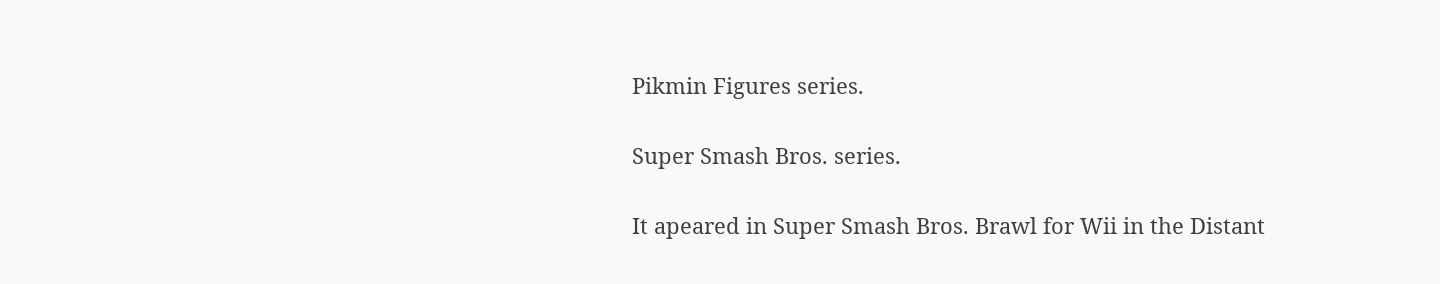Pikmin Figures series.

Super Smash Bros. series.

It apeared in Super Smash Bros. Brawl for Wii in the Distant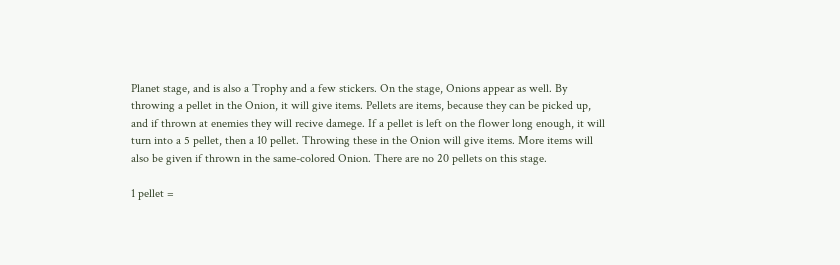Planet stage, and is also a Trophy and a few stickers. On the stage, Onions appear as well. By throwing a pellet in the Onion, it will give items. Pellets are items, because they can be picked up, and if thrown at enemies they will recive damege. If a pellet is left on the flower long enough, it will turn into a 5 pellet, then a 10 pellet. Throwing these in the Onion will give items. More items will also be given if thrown in the same-colored Onion. There are no 20 pellets on this stage.

1 pellet =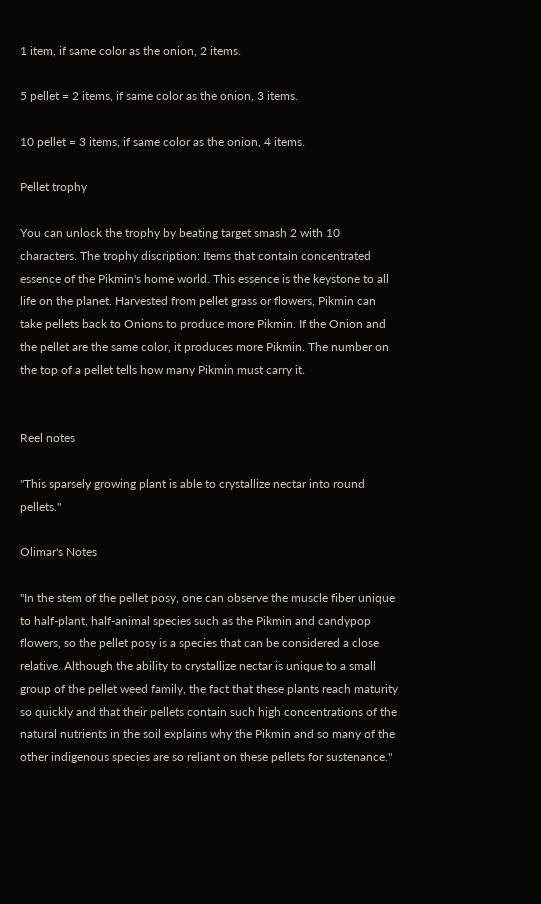1 item, if same color as the onion, 2 items.

5 pellet = 2 items, if same color as the onion, 3 items.

10 pellet = 3 items, if same color as the onion, 4 items.

Pellet trophy

You can unlock the trophy by beating target smash 2 with 10 characters. The trophy discription: Items that contain concentrated essence of the Pikmin's home world. This essence is the keystone to all life on the planet. Harvested from pellet grass or flowers, Pikmin can take pellets back to Onions to produce more Pikmin. If the Onion and the pellet are the same color, it produces more Pikmin. The number on the top of a pellet tells how many Pikmin must carry it.


Reel notes

"This sparsely growing plant is able to crystallize nectar into round pellets."

Olimar's Notes

"In the stem of the pellet posy, one can observe the muscle fiber unique to half-plant, half-animal species such as the Pikmin and candypop flowers, so the pellet posy is a species that can be considered a close relative. Although the ability to crystallize nectar is unique to a small group of the pellet weed family, the fact that these plants reach maturity so quickly and that their pellets contain such high concentrations of the natural nutrients in the soil explains why the Pikmin and so many of the other indigenous species are so reliant on these pellets for sustenance."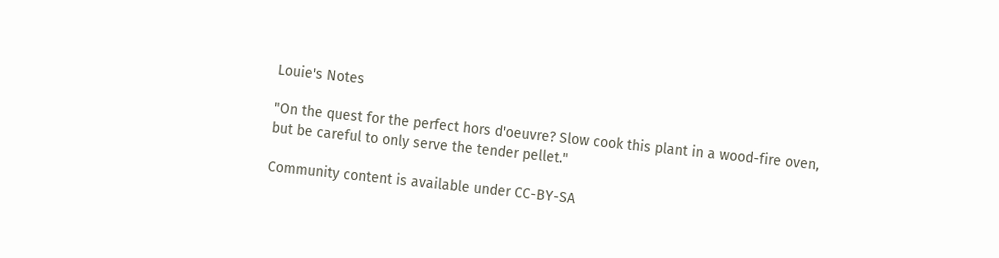Louie's Notes

"On the quest for the perfect hors d'oeuvre? Slow cook this plant in a wood-fire oven, but be careful to only serve the tender pellet."

Community content is available under CC-BY-SA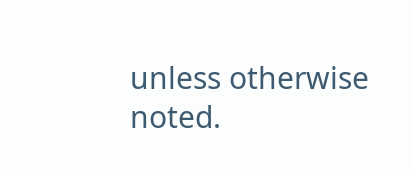unless otherwise noted.